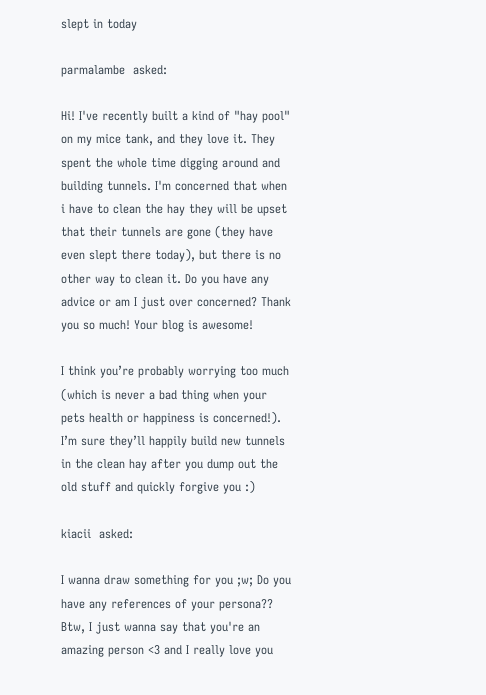slept in today

parmalambe  asked:

Hi! I've recently built a kind of "hay pool" on my mice tank, and they love it. They spent the whole time digging around and building tunnels. I'm concerned that when i have to clean the hay they will be upset that their tunnels are gone (they have even slept there today), but there is no other way to clean it. Do you have any advice or am I just over concerned? Thank you so much! Your blog is awesome!

I think you’re probably worrying too much (which is never a bad thing when your pets health or happiness is concerned!). I’m sure they’ll happily build new tunnels in the clean hay after you dump out the old stuff and quickly forgive you :)

kiacii  asked:

I wanna draw something for you ;w; Do you have any references of your persona?? Btw, I just wanna say that you're an amazing person <3 and I really love you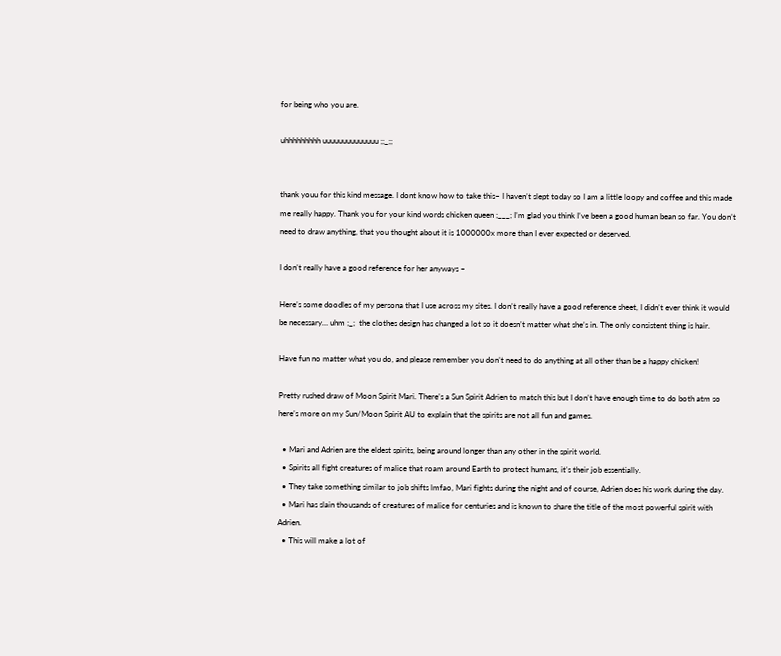for being who you are.

uhhhhhhhhh uuuuuuuuuuuuuu ;;_;;


thank youu for this kind message. I dont know how to take this– I haven’t slept today so I am a little loopy and coffee and this made me really happy. Thank you for your kind words chicken queen ;___; I’m glad you think I’ve been a good human bean so far. You don’t need to draw anything, that you thought about it is 1000000x more than I ever expected or deserved.

I don’t really have a good reference for her anyways –

Here’s some doodles of my persona that I use across my sites. I don’t really have a good reference sheet, I didn’t ever think it would be necessary… uhm ;_;  the clothes design has changed a lot so it doesn’t matter what she’s in. The only consistent thing is hair.

Have fun no matter what you do, and please remember you don’t need to do anything at all other than be a happy chicken!

Pretty rushed draw of Moon Spirit Mari. There’s a Sun Spirit Adrien to match this but I don’t have enough time to do both atm so here’s more on my Sun/Moon Spirit AU to explain that the spirits are not all fun and games.

  • Mari and Adrien are the eldest spirits, being around longer than any other in the spirit world.
  • Spirits all fight creatures of malice that roam around Earth to protect humans, it’s their job essentially.
  • They take something similar to job shifts lmfao, Mari fights during the night and of course, Adrien does his work during the day.
  • Mari has slain thousands of creatures of malice for centuries and is known to share the title of the most powerful spirit with Adrien.
  • This will make a lot of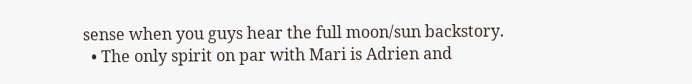sense when you guys hear the full moon/sun backstory.
  • The only spirit on par with Mari is Adrien and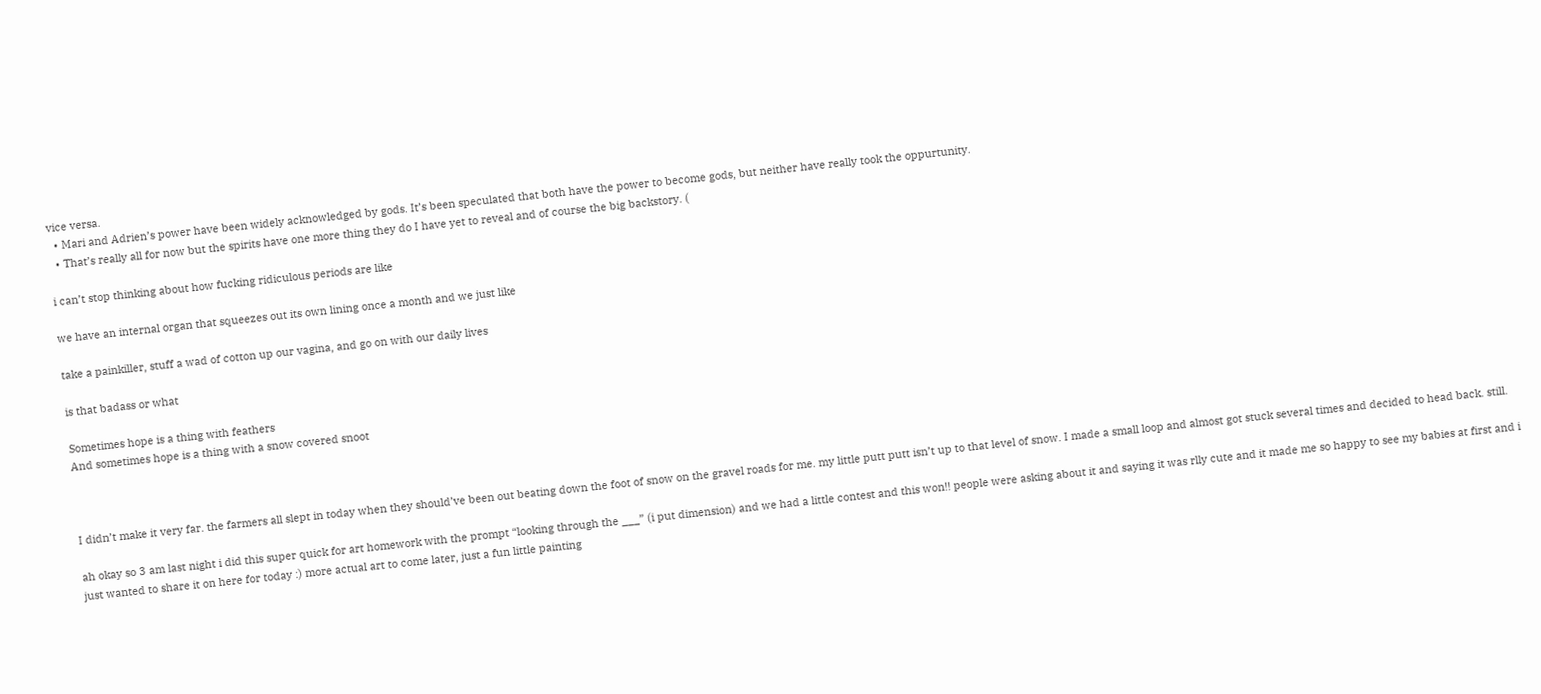vice versa.
  • Mari and Adrien’s power have been widely acknowledged by gods. It’s been speculated that both have the power to become gods, but neither have really took the oppurtunity.
  • That’s really all for now but the spirits have one more thing they do I have yet to reveal and of course the big backstory. (

i can’t stop thinking about how fucking ridiculous periods are like

we have an internal organ that squeezes out its own lining once a month and we just like

take a painkiller, stuff a wad of cotton up our vagina, and go on with our daily lives

is that badass or what

Sometimes hope is a thing with feathers
And sometimes hope is a thing with a snow covered snoot



I didn’t make it very far. the farmers all slept in today when they should’ve been out beating down the foot of snow on the gravel roads for me. my little putt putt isn’t up to that level of snow. I made a small loop and almost got stuck several times and decided to head back. still.

ah okay so 3 am last night i did this super quick for art homework with the prompt “looking through the ___” (i put dimension) and we had a little contest and this won!! people were asking about it and saying it was rlly cute and it made me so happy to see my babies at first and i just wanted to share it on here for today :) more actual art to come later, just a fun little painting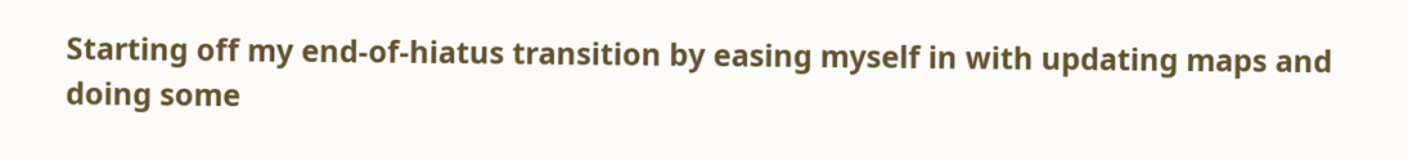Starting off my end-of-hiatus transition by easing myself in with updating maps and doing some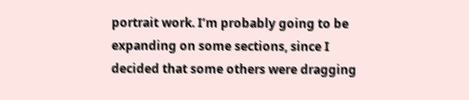portrait work. I’m probably going to be expanding on some sections, since I decided that some others were dragging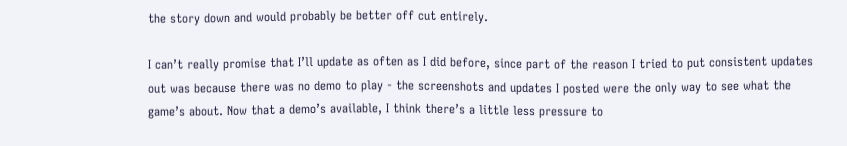the story down and would probably be better off cut entirely.

I can’t really promise that I’ll update as often as I did before, since part of the reason I tried to put consistent updates out was because there was no demo to play - the screenshots and updates I posted were the only way to see what the game’s about. Now that a demo’s available, I think there’s a little less pressure to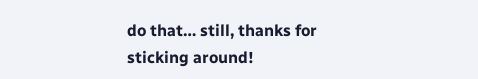do that… still, thanks for sticking around!